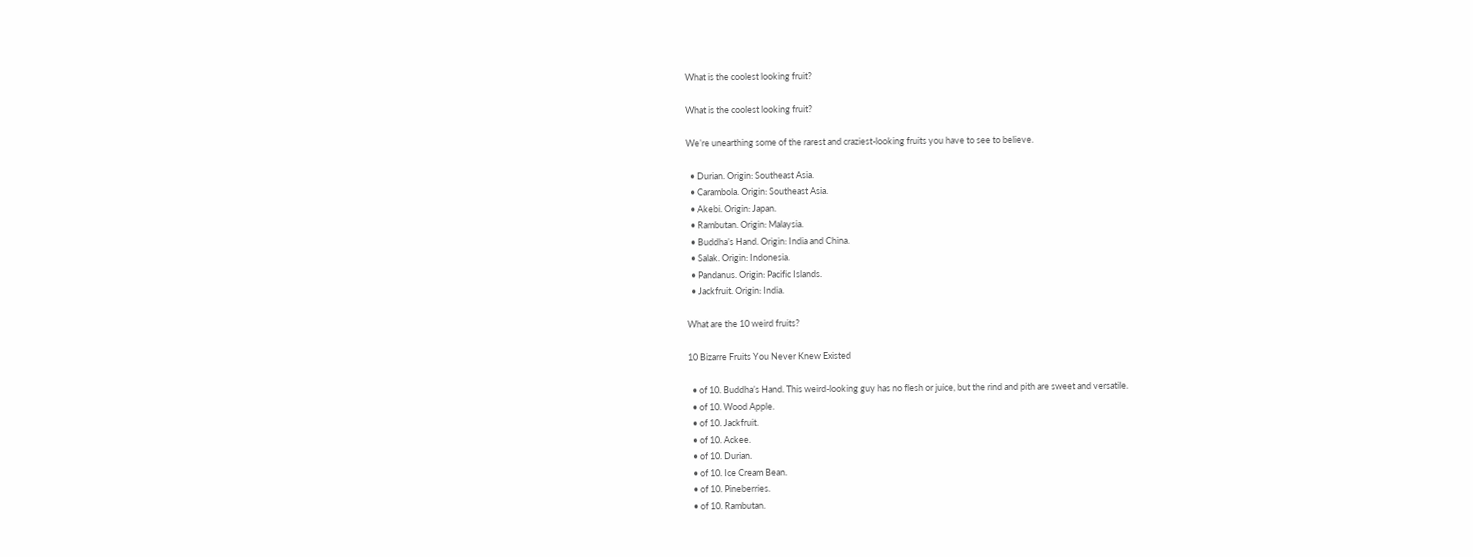What is the coolest looking fruit?

What is the coolest looking fruit?

We’re unearthing some of the rarest and craziest-looking fruits you have to see to believe.

  • Durian. Origin: Southeast Asia.
  • Carambola. Origin: Southeast Asia.
  • Akebi. Origin: Japan.
  • Rambutan. Origin: Malaysia.
  • Buddha’s Hand. Origin: India and China.
  • Salak. Origin: Indonesia.
  • Pandanus. Origin: Pacific Islands.
  • Jackfruit. Origin: India.

What are the 10 weird fruits?

10 Bizarre Fruits You Never Knew Existed

  • of 10. Buddha’s Hand. This weird-looking guy has no flesh or juice, but the rind and pith are sweet and versatile.
  • of 10. Wood Apple.
  • of 10. Jackfruit.
  • of 10. Ackee.
  • of 10. Durian.
  • of 10. Ice Cream Bean.
  • of 10. Pineberries.
  • of 10. Rambutan.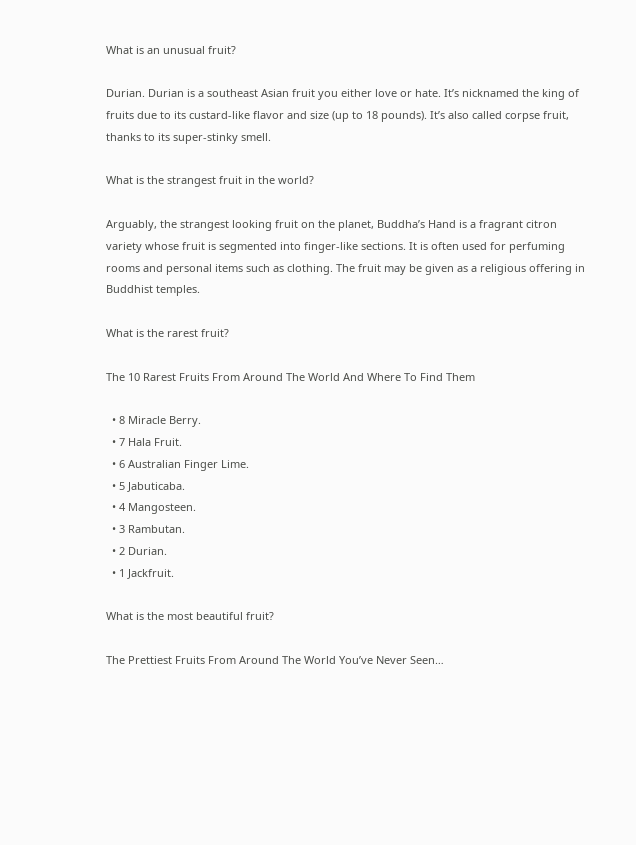What is an unusual fruit?

Durian. Durian is a southeast Asian fruit you either love or hate. It’s nicknamed the king of fruits due to its custard-like flavor and size (up to 18 pounds). It’s also called corpse fruit, thanks to its super-stinky smell.

What is the strangest fruit in the world?

Arguably, the strangest looking fruit on the planet, Buddha’s Hand is a fragrant citron variety whose fruit is segmented into finger-like sections. It is often used for perfuming rooms and personal items such as clothing. The fruit may be given as a religious offering in Buddhist temples.

What is the rarest fruit?

The 10 Rarest Fruits From Around The World And Where To Find Them

  • 8 Miracle Berry.
  • 7 Hala Fruit.
  • 6 Australian Finger Lime.
  • 5 Jabuticaba.
  • 4 Mangosteen.
  • 3 Rambutan.
  • 2 Durian.
  • 1 Jackfruit.

What is the most beautiful fruit?

The Prettiest Fruits From Around The World You’ve Never Seen…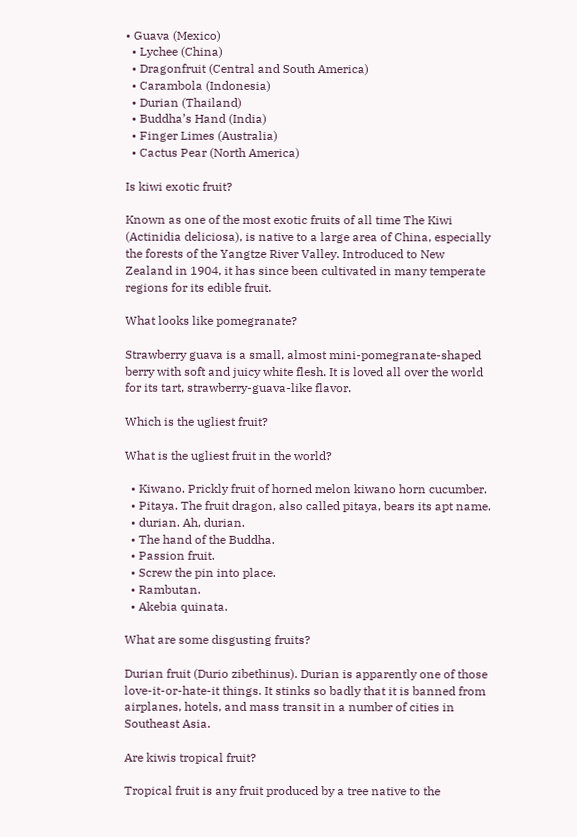• Guava (Mexico)
  • Lychee (China)
  • Dragonfruit (Central and South America)
  • Carambola (Indonesia)
  • Durian (Thailand)
  • Buddha’s Hand (India)
  • Finger Limes (Australia)
  • Cactus Pear (North America)

Is kiwi exotic fruit?

Known as one of the most exotic fruits of all time The Kiwi (Actinidia deliciosa), is native to a large area of China, especially the forests of the Yangtze River Valley. Introduced to New Zealand in 1904, it has since been cultivated in many temperate regions for its edible fruit.

What looks like pomegranate?

Strawberry guava is a small, almost mini-pomegranate-shaped berry with soft and juicy white flesh. It is loved all over the world for its tart, strawberry-guava-like flavor.

Which is the ugliest fruit?

What is the ugliest fruit in the world?

  • Kiwano. Prickly fruit of horned melon kiwano horn cucumber.
  • Pitaya. The fruit dragon, also called pitaya, bears its apt name.
  • durian. Ah, durian.
  • The hand of the Buddha.
  • Passion fruit.
  • Screw the pin into place.
  • Rambutan.
  • Akebia quinata.

What are some disgusting fruits?

Durian fruit (Durio zibethinus). Durian is apparently one of those love-it-or-hate-it things. It stinks so badly that it is banned from airplanes, hotels, and mass transit in a number of cities in Southeast Asia.

Are kiwis tropical fruit?

Tropical fruit is any fruit produced by a tree native to the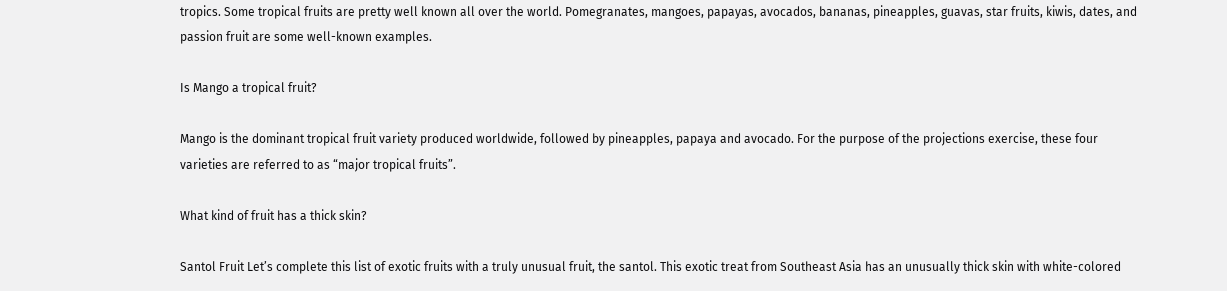tropics. Some tropical fruits are pretty well known all over the world. Pomegranates, mangoes, papayas, avocados, bananas, pineapples, guavas, star fruits, kiwis, dates, and passion fruit are some well-known examples.

Is Mango a tropical fruit?

Mango is the dominant tropical fruit variety produced worldwide, followed by pineapples, papaya and avocado. For the purpose of the projections exercise, these four varieties are referred to as “major tropical fruits”.

What kind of fruit has a thick skin?

Santol Fruit Let’s complete this list of exotic fruits with a truly unusual fruit, the santol. This exotic treat from Southeast Asia has an unusually thick skin with white-colored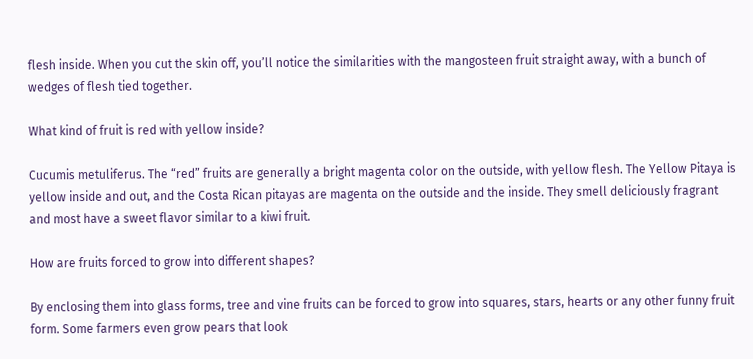flesh inside. When you cut the skin off, you’ll notice the similarities with the mangosteen fruit straight away, with a bunch of wedges of flesh tied together.

What kind of fruit is red with yellow inside?

Cucumis metuliferus. The “red” fruits are generally a bright magenta color on the outside, with yellow flesh. The Yellow Pitaya is yellow inside and out, and the Costa Rican pitayas are magenta on the outside and the inside. They smell deliciously fragrant and most have a sweet flavor similar to a kiwi fruit.

How are fruits forced to grow into different shapes?

By enclosing them into glass forms, tree and vine fruits can be forced to grow into squares, stars, hearts or any other funny fruit form. Some farmers even grow pears that look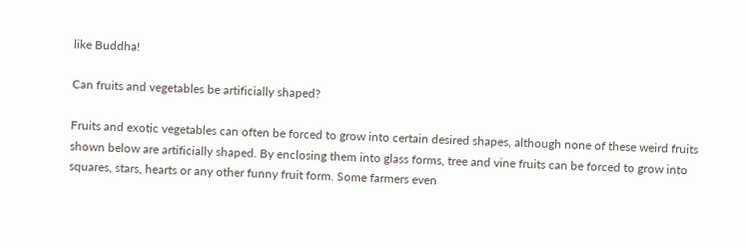like Buddha!

Can fruits and vegetables be artificially shaped?

Fruits and exotic vegetables can often be forced to grow into certain desired shapes, although none of these weird fruits shown below are artificially shaped. By enclosing them into glass forms, tree and vine fruits can be forced to grow into squares, stars, hearts or any other funny fruit form. Some farmers even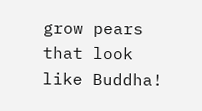grow pears that look like Buddha!